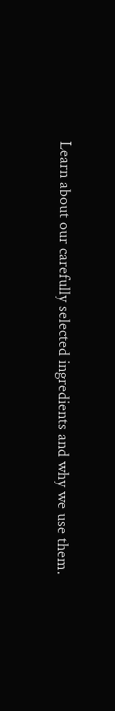Learn about our carefully selected ingredients and why we use them.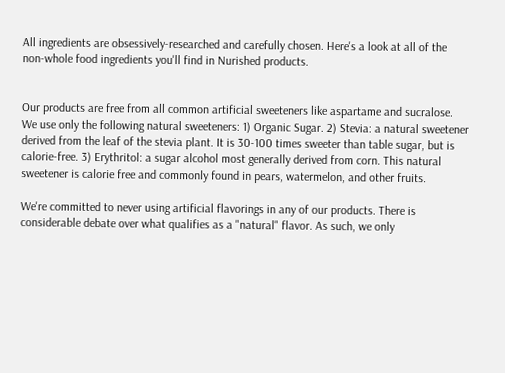All ingredients are obsessively-researched and carefully chosen. Here's a look at all of the non-whole food ingredients you'll find in Nurished products.


Our products are free from all common artificial sweeteners like aspartame and sucralose. We use only the following natural sweeteners: 1) Organic Sugar. 2) Stevia: a natural sweetener derived from the leaf of the stevia plant. It is 30-100 times sweeter than table sugar, but is calorie-free. 3) Erythritol: a sugar alcohol most generally derived from corn. This natural sweetener is calorie free and commonly found in pears, watermelon, and other fruits.

We're committed to never using artificial flavorings in any of our products. There is considerable debate over what qualifies as a "natural" flavor. As such, we only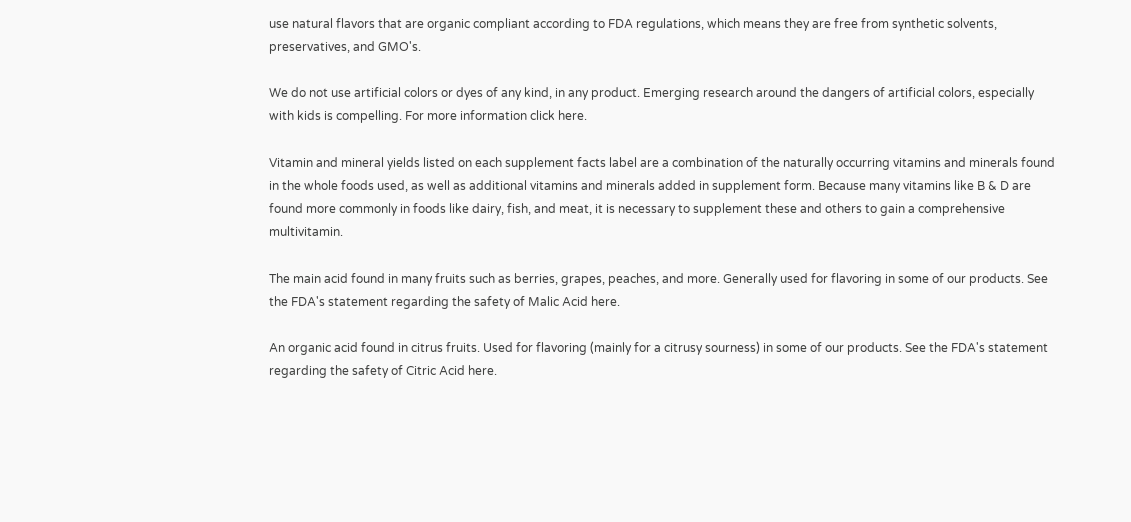use natural flavors that are organic compliant according to FDA regulations, which means they are free from synthetic solvents, preservatives, and GMO's.

We do not use artificial colors or dyes of any kind, in any product. Emerging research around the dangers of artificial colors, especially with kids is compelling. For more information click here.

Vitamin and mineral yields listed on each supplement facts label are a combination of the naturally occurring vitamins and minerals found in the whole foods used, as well as additional vitamins and minerals added in supplement form. Because many vitamins like B & D are found more commonly in foods like dairy, fish, and meat, it is necessary to supplement these and others to gain a comprehensive multivitamin.

The main acid found in many fruits such as berries, grapes, peaches, and more. Generally used for flavoring in some of our products. See the FDA's statement regarding the safety of Malic Acid here.

An organic acid found in citrus fruits. Used for flavoring (mainly for a citrusy sourness) in some of our products. See the FDA's statement regarding the safety of Citric Acid here.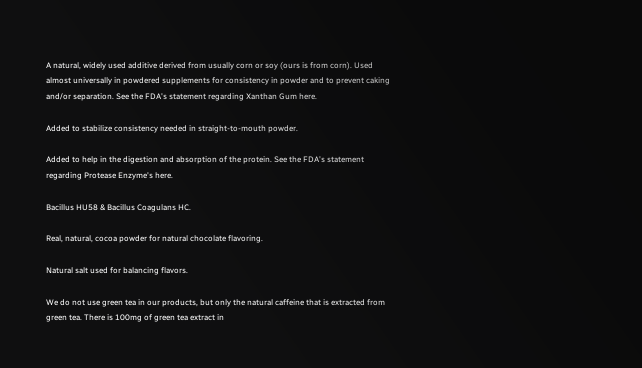A natural, widely used additive derived from usually corn or soy (ours is from corn). Used almost universally in powdered supplements for consistency in powder and to prevent caking and/or separation. See the FDA's statement regarding Xanthan Gum here.

Added to stabilize consistency needed in straight-to-mouth powder.

Added to help in the digestion and absorption of the protein. See the FDA's statement regarding Protease Enzyme's here.

Bacillus HU58 & Bacillus Coagulans HC.

Real, natural, cocoa powder for natural chocolate flavoring.

Natural salt used for balancing flavors.

We do not use green tea in our products, but only the natural caffeine that is extracted from green tea. There is 100mg of green tea extract in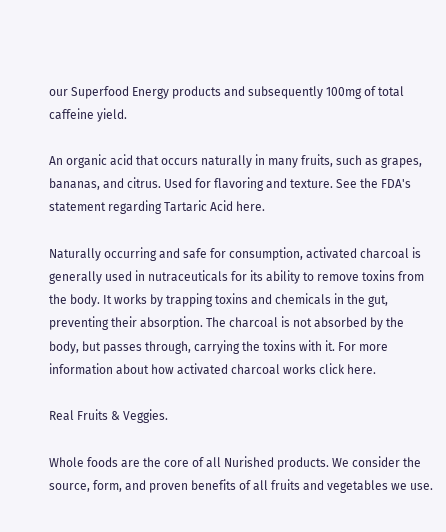our Superfood Energy products and subsequently 100mg of total caffeine yield.

An organic acid that occurs naturally in many fruits, such as grapes, bananas, and citrus. Used for flavoring and texture. See the FDA's statement regarding Tartaric Acid here.

Naturally occurring and safe for consumption, activated charcoal is generally used in nutraceuticals for its ability to remove toxins from the body. It works by trapping toxins and chemicals in the gut, preventing their absorption. The charcoal is not absorbed by the body, but passes through, carrying the toxins with it. For more information about how activated charcoal works click here.

Real Fruits & Veggies.

Whole foods are the core of all Nurished products. We consider the source, form, and proven benefits of all fruits and vegetables we use.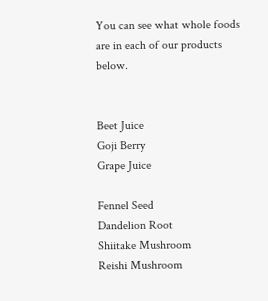You can see what whole foods are in each of our products below.


Beet Juice
Goji Berry
Grape Juice

Fennel Seed
Dandelion Root
Shiitake Mushroom
Reishi Mushroom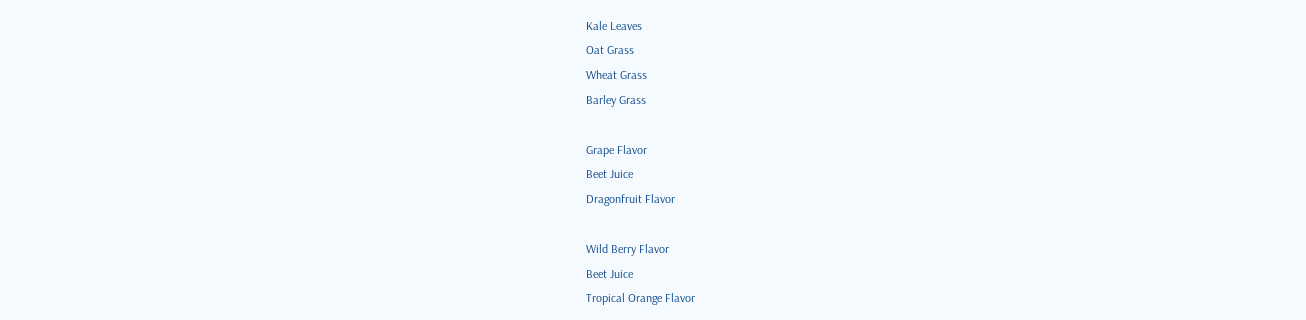Kale Leaves
Oat Grass
Wheat Grass
Barley Grass

Grape Flavor
Beet Juice
Dragonfruit Flavor

Wild Berry Flavor
Beet Juice
Tropical Orange Flavor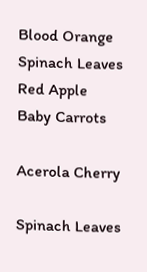Blood Orange
Spinach Leaves
Red Apple
Baby Carrots

Acerola Cherry

Spinach Leaves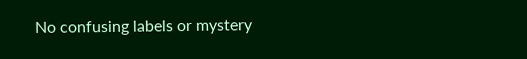No confusing labels or mystery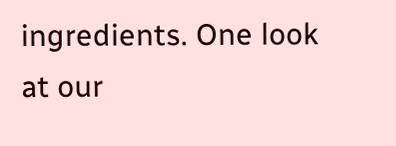ingredients. One look at our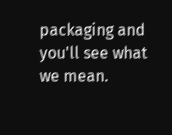packaging and you'll see what we mean.